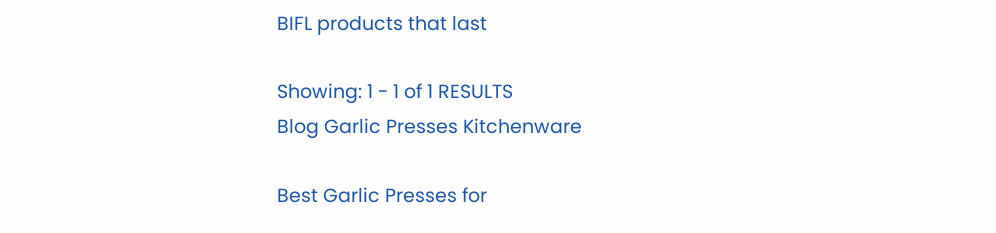BIFL products that last

Showing: 1 - 1 of 1 RESULTS
Blog Garlic Presses Kitchenware

Best Garlic Presses for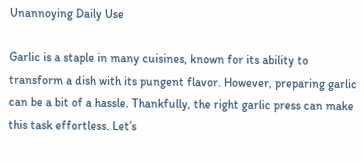Unannoying Daily Use

Garlic is a staple in many cuisines, known for its ability to transform a dish with its pungent flavor. However, preparing garlic can be a bit of a hassle. Thankfully, the right garlic press can make this task effortless. Let’s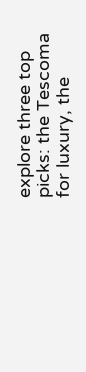explore three top picks: the Tescoma for luxury, the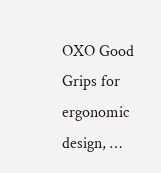OXO Good Grips for ergonomic design, …